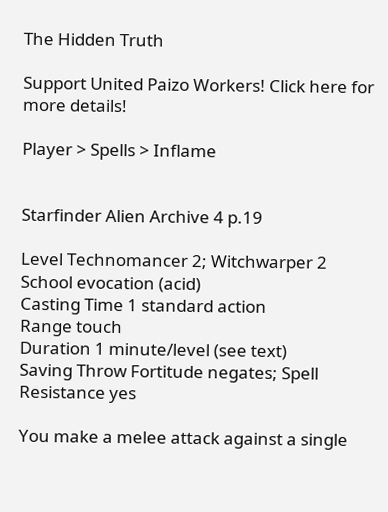The Hidden Truth

Support United Paizo Workers! Click here for more details!

Player > Spells > Inflame


Starfinder Alien Archive 4 p.19

Level Technomancer 2; Witchwarper 2
School evocation (acid)
Casting Time 1 standard action
Range touch
Duration 1 minute/level (see text)
Saving Throw Fortitude negates; Spell Resistance yes

You make a melee attack against a single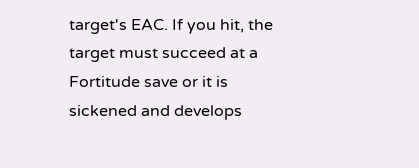target's EAC. If you hit, the target must succeed at a Fortitude save or it is sickened and develops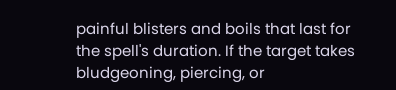painful blisters and boils that last for the spell's duration. If the target takes bludgeoning, piercing, or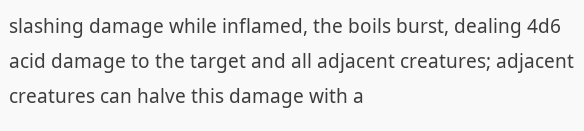slashing damage while inflamed, the boils burst, dealing 4d6 acid damage to the target and all adjacent creatures; adjacent creatures can halve this damage with a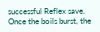successful Reflex save. Once the boils burst, the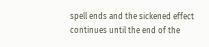spell ends and the sickened effect continues until the end of the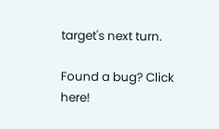target's next turn.

Found a bug? Click here!